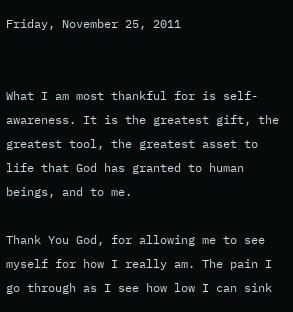Friday, November 25, 2011


What I am most thankful for is self-awareness. It is the greatest gift, the greatest tool, the greatest asset to life that God has granted to human beings, and to me.

Thank You God, for allowing me to see myself for how I really am. The pain I go through as I see how low I can sink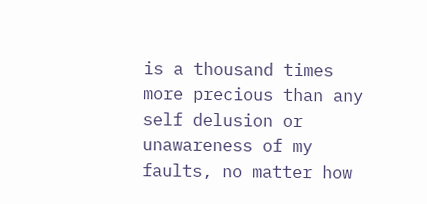is a thousand times more precious than any self delusion or unawareness of my faults, no matter how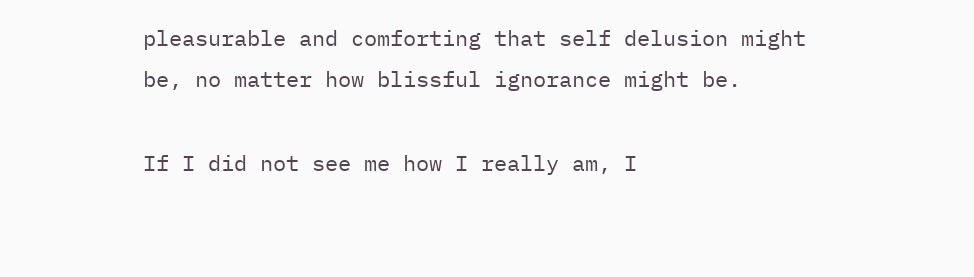pleasurable and comforting that self delusion might be, no matter how blissful ignorance might be.

If I did not see me how I really am, I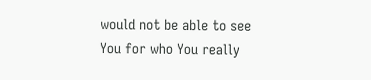would not be able to see You for who You really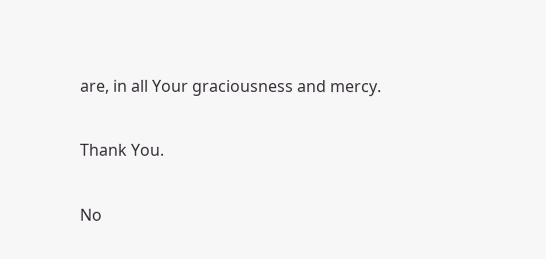are, in all Your graciousness and mercy.

Thank You.

No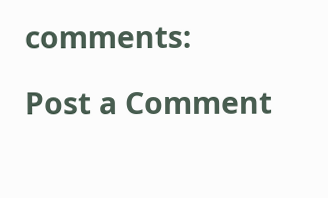comments:

Post a Comment